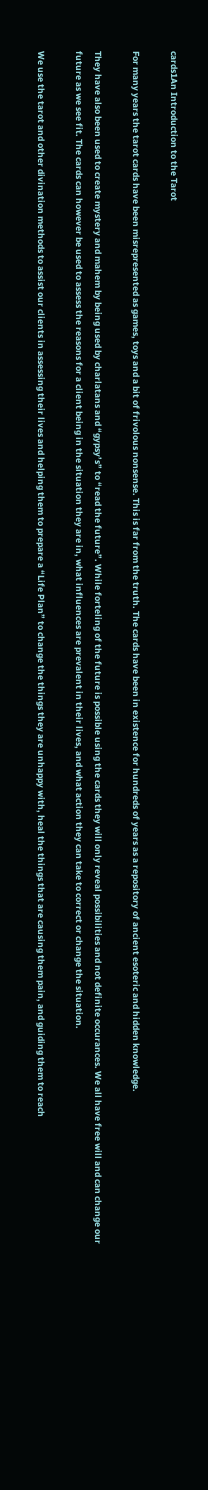cards1An Introduction to the Tarot

For many years the tarot cards have been misrepresented as games, toys and a bit of frivolous nonsense. This is far from the truth. The cards have been in existence for hundreds of years as a repository of ancient esoteric and hidden knowledge.

They have also been used to create mystery and mahem by being used by charlatans and “gypsy’s” to “read the future”. While forteling of the future is possible using the cards they will only reveal possibilities and not definite occurances. We all have free will and can change our future as we see fit. The cards can however be used to assess the reasons for a client being in the situation they are in, what influences are prevalent in their lives, and what action they can take to correct or change the situation.

We use the tarot and other divination methods to assist our clients in assessing their lives and helping them to prepare a “Life Plan” to change the things they are unhappy with, heal the things that are causing them pain, and guiding them to reach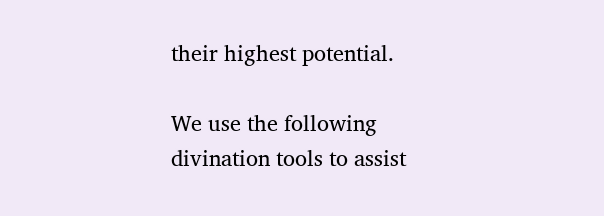their highest potential.

We use the following divination tools to assist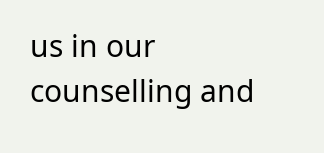us in our counselling and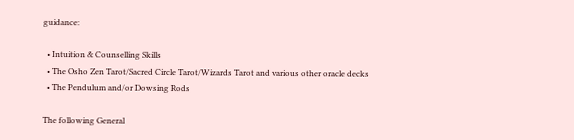guidance:

  • Intuition & Counselling Skills
  • The Osho Zen Tarot/Sacred Circle Tarot/Wizards Tarot and various other oracle decks
  • The Pendulum and/or Dowsing Rods

The following General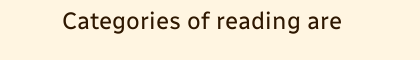Categories of reading are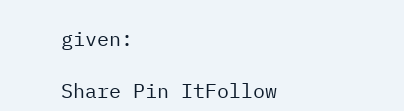given:

Share Pin ItFollow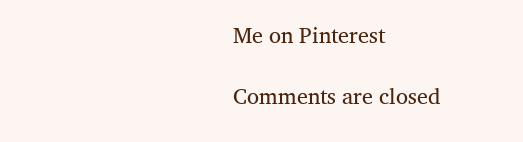Me on Pinterest

Comments are closed